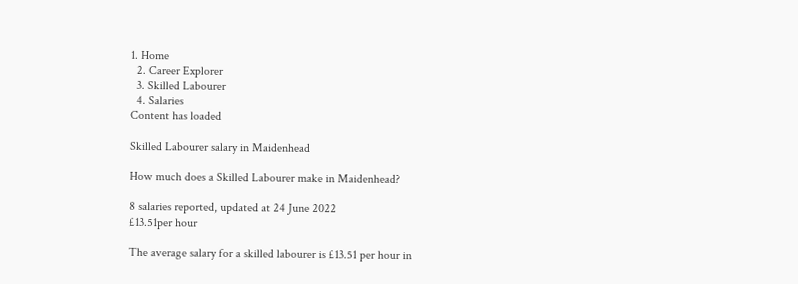1. Home
  2. Career Explorer
  3. Skilled Labourer
  4. Salaries
Content has loaded

Skilled Labourer salary in Maidenhead

How much does a Skilled Labourer make in Maidenhead?

8 salaries reported, updated at 24 June 2022
£13.51per hour

The average salary for a skilled labourer is £13.51 per hour in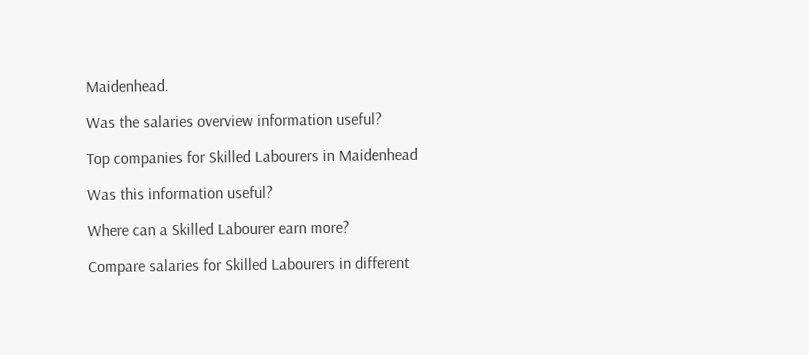Maidenhead.

Was the salaries overview information useful?

Top companies for Skilled Labourers in Maidenhead

Was this information useful?

Where can a Skilled Labourer earn more?

Compare salaries for Skilled Labourers in different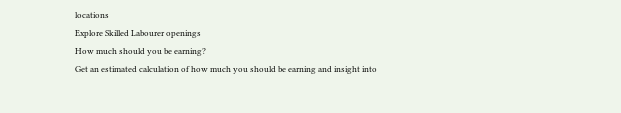locations
Explore Skilled Labourer openings
How much should you be earning?
Get an estimated calculation of how much you should be earning and insight into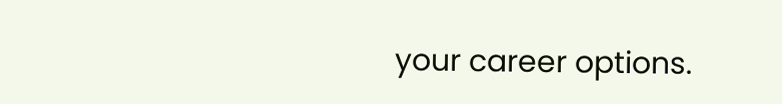your career options.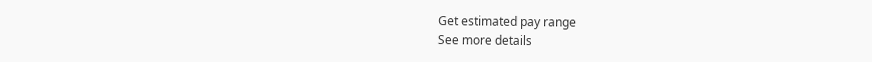Get estimated pay range
See more details